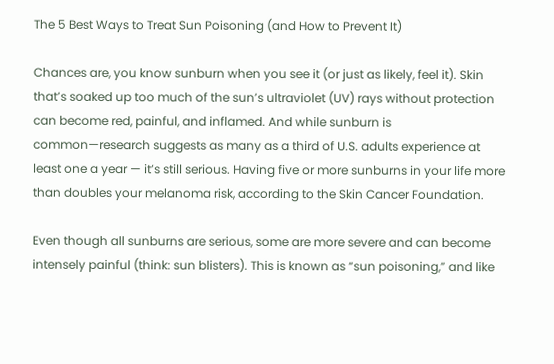The 5 Best Ways to Treat Sun Poisoning (and How to Prevent It)

Chances are, you know sunburn when you see it (or just as likely, feel it). Skin that’s soaked up too much of the sun’s ultraviolet (UV) rays without protection can become red, painful, and inflamed. And while sunburn is common—research suggests as many as a third of U.S. adults experience at least one a year — it’s still serious. Having five or more sunburns in your life more than doubles your melanoma risk, according to the Skin Cancer Foundation.

Even though all sunburns are serious, some are more severe and can become intensely painful (think: sun blisters). This is known as “sun poisoning,” and like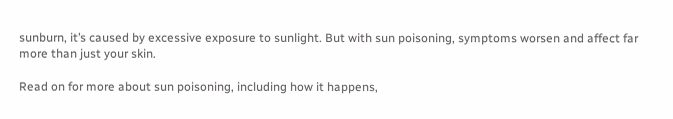sunburn, it’s caused by excessive exposure to sunlight. But with sun poisoning, symptoms worsen and affect far more than just your skin.

Read on for more about sun poisoning, including how it happens,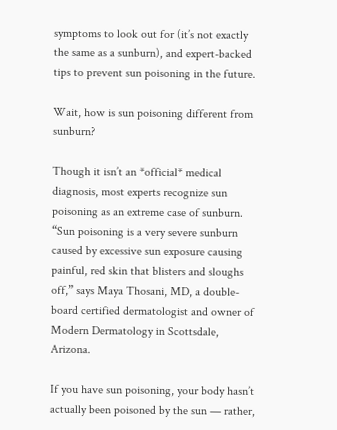symptoms to look out for (it’s not exactly the same as a sunburn), and expert-backed tips to prevent sun poisoning in the future.

Wait, how is sun poisoning different from sunburn?

Though it isn’t an *official* medical diagnosis, most experts recognize sun poisoning as an extreme case of sunburn. “Sun poisoning is a very severe sunburn caused by excessive sun exposure causing painful, red skin that blisters and sloughs off,” says Maya Thosani, MD, a double-board certified dermatologist and owner of Modern Dermatology in Scottsdale, Arizona.

If you have sun poisoning, your body hasn’t actually been poisoned by the sun — rather,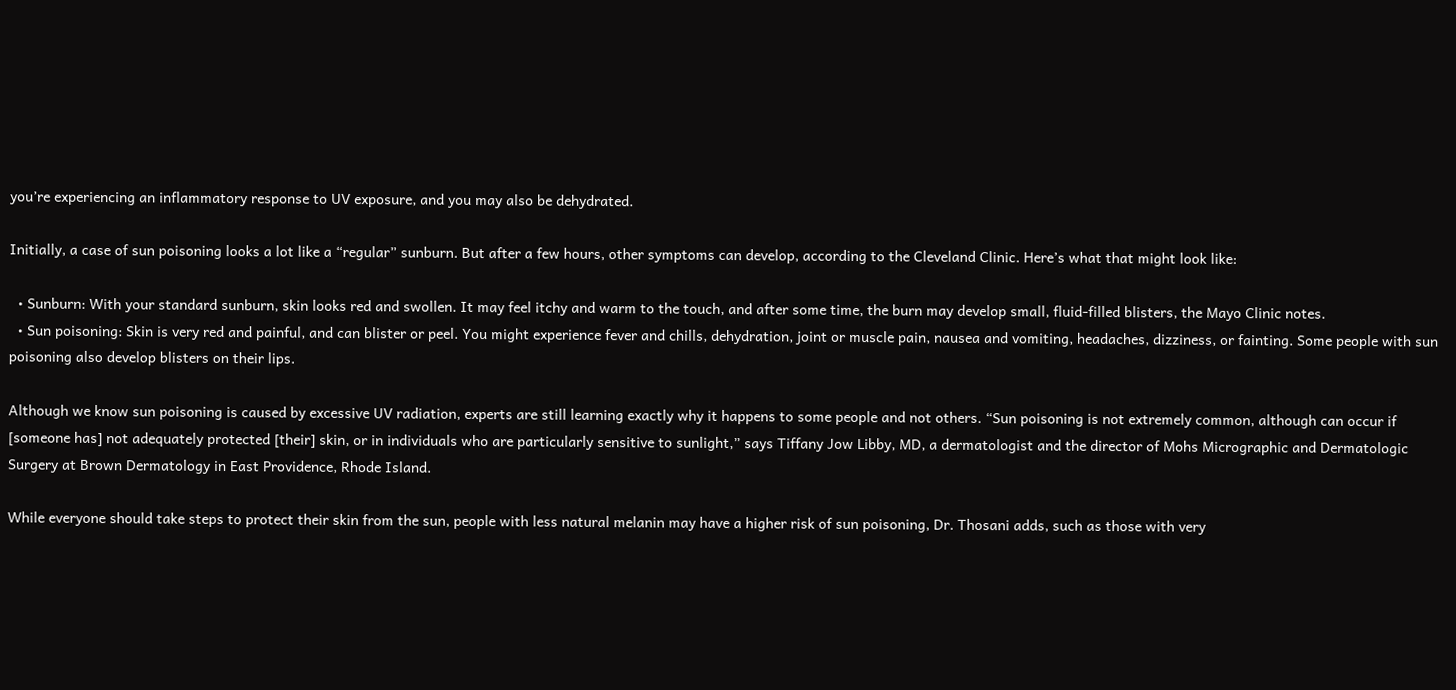you’re experiencing an inflammatory response to UV exposure, and you may also be dehydrated.

Initially, a case of sun poisoning looks a lot like a “regular” sunburn. But after a few hours, other symptoms can develop, according to the Cleveland Clinic. Here’s what that might look like:

  • Sunburn: With your standard sunburn, skin looks red and swollen. It may feel itchy and warm to the touch, and after some time, the burn may develop small, fluid-filled blisters, the Mayo Clinic notes.
  • Sun poisoning: Skin is very red and painful, and can blister or peel. You might experience fever and chills, dehydration, joint or muscle pain, nausea and vomiting, headaches, dizziness, or fainting. Some people with sun poisoning also develop blisters on their lips.

Although we know sun poisoning is caused by excessive UV radiation, experts are still learning exactly why it happens to some people and not others. “Sun poisoning is not extremely common, although can occur if [someone has] not adequately protected [their] skin, or in individuals who are particularly sensitive to sunlight,” says Tiffany Jow Libby, MD, a dermatologist and the director of Mohs Micrographic and Dermatologic Surgery at Brown Dermatology in East Providence, Rhode Island.

While everyone should take steps to protect their skin from the sun, people with less natural melanin may have a higher risk of sun poisoning, Dr. Thosani adds, such as those with very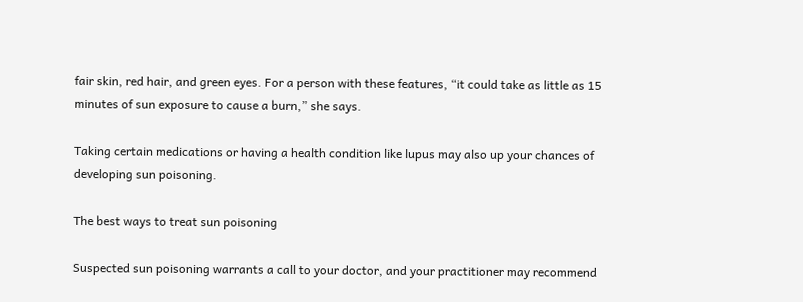fair skin, red hair, and green eyes. For a person with these features, “it could take as little as 15 minutes of sun exposure to cause a burn,” she says.

Taking certain medications or having a health condition like lupus may also up your chances of developing sun poisoning.

The best ways to treat sun poisoning

Suspected sun poisoning warrants a call to your doctor, and your practitioner may recommend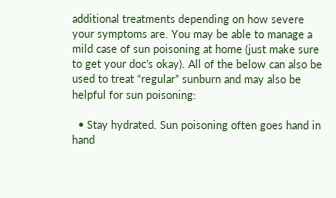additional treatments depending on how severe your symptoms are. You may be able to manage a mild case of sun poisoning at home (just make sure to get your doc’s okay). All of the below can also be used to treat “regular” sunburn and may also be helpful for sun poisoning:

  • Stay hydrated. Sun poisoning often goes hand in hand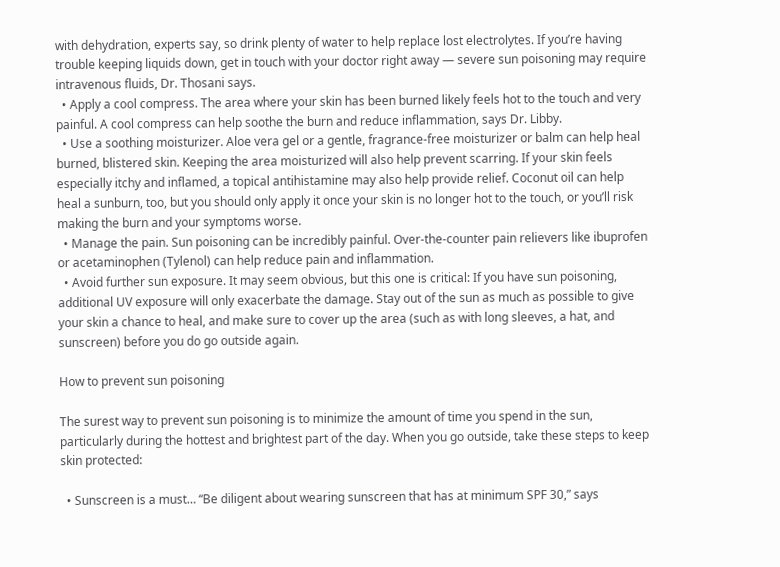with dehydration, experts say, so drink plenty of water to help replace lost electrolytes. If you’re having trouble keeping liquids down, get in touch with your doctor right away — severe sun poisoning may require intravenous fluids, Dr. Thosani says.
  • Apply a cool compress. The area where your skin has been burned likely feels hot to the touch and very painful. A cool compress can help soothe the burn and reduce inflammation, says Dr. Libby.
  • Use a soothing moisturizer. Aloe vera gel or a gentle, fragrance-free moisturizer or balm can help heal burned, blistered skin. Keeping the area moisturized will also help prevent scarring. If your skin feels especially itchy and inflamed, a topical antihistamine may also help provide relief. Coconut oil can help heal a sunburn, too, but you should only apply it once your skin is no longer hot to the touch, or you’ll risk making the burn and your symptoms worse.
  • Manage the pain. Sun poisoning can be incredibly painful. Over-the-counter pain relievers like ibuprofen or acetaminophen (Tylenol) can help reduce pain and inflammation.
  • Avoid further sun exposure. It may seem obvious, but this one is critical: If you have sun poisoning, additional UV exposure will only exacerbate the damage. Stay out of the sun as much as possible to give your skin a chance to heal, and make sure to cover up the area (such as with long sleeves, a hat, and sunscreen) before you do go outside again.

How to prevent sun poisoning

The surest way to prevent sun poisoning is to minimize the amount of time you spend in the sun, particularly during the hottest and brightest part of the day. When you go outside, take these steps to keep skin protected:

  • Sunscreen is a must… “Be diligent about wearing sunscreen that has at minimum SPF 30,” says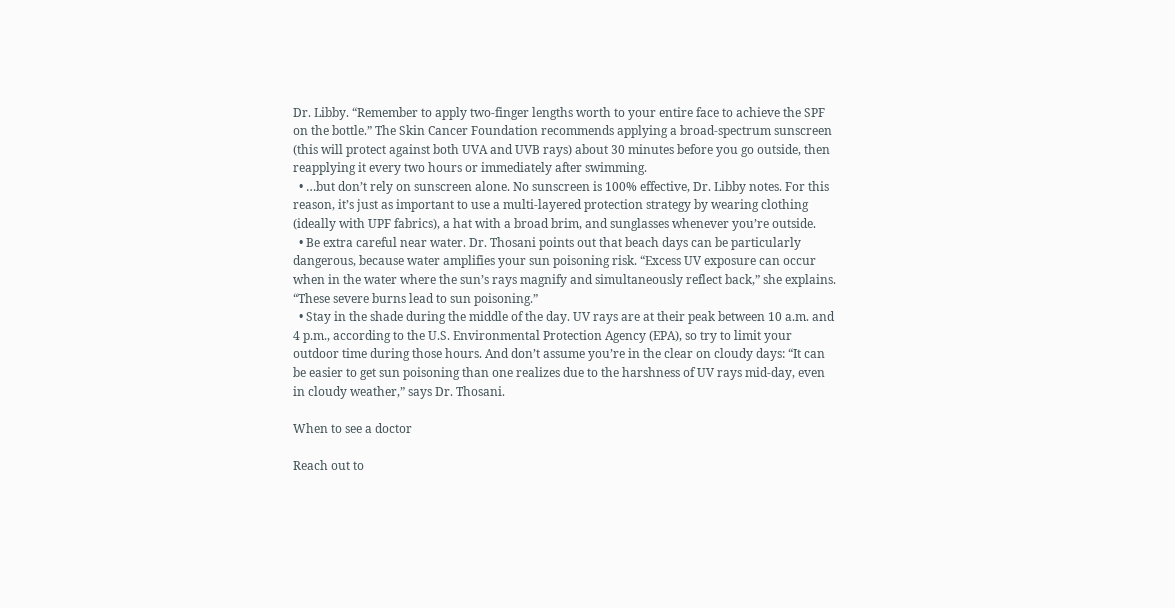Dr. Libby. “Remember to apply two-finger lengths worth to your entire face to achieve the SPF on the bottle.” The Skin Cancer Foundation recommends applying a broad-spectrum sunscreen (this will protect against both UVA and UVB rays) about 30 minutes before you go outside, then reapplying it every two hours or immediately after swimming.
  • …but don’t rely on sunscreen alone. No sunscreen is 100% effective, Dr. Libby notes. For this reason, it’s just as important to use a multi-layered protection strategy by wearing clothing (ideally with UPF fabrics), a hat with a broad brim, and sunglasses whenever you’re outside.
  • Be extra careful near water. Dr. Thosani points out that beach days can be particularly dangerous, because water amplifies your sun poisoning risk. “Excess UV exposure can occur when in the water where the sun’s rays magnify and simultaneously reflect back,” she explains. “These severe burns lead to sun poisoning.”
  • Stay in the shade during the middle of the day. UV rays are at their peak between 10 a.m. and 4 p.m., according to the U.S. Environmental Protection Agency (EPA), so try to limit your outdoor time during those hours. And don’t assume you’re in the clear on cloudy days: “It can be easier to get sun poisoning than one realizes due to the harshness of UV rays mid-day, even in cloudy weather,” says Dr. Thosani.

When to see a doctor

Reach out to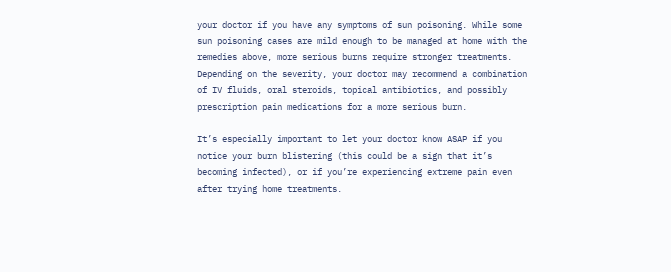your doctor if you have any symptoms of sun poisoning. While some sun poisoning cases are mild enough to be managed at home with the remedies above, more serious burns require stronger treatments. Depending on the severity, your doctor may recommend a combination of IV fluids, oral steroids, topical antibiotics, and possibly prescription pain medications for a more serious burn.

It’s especially important to let your doctor know ASAP if you notice your burn blistering (this could be a sign that it’s becoming infected), or if you’re experiencing extreme pain even after trying home treatments.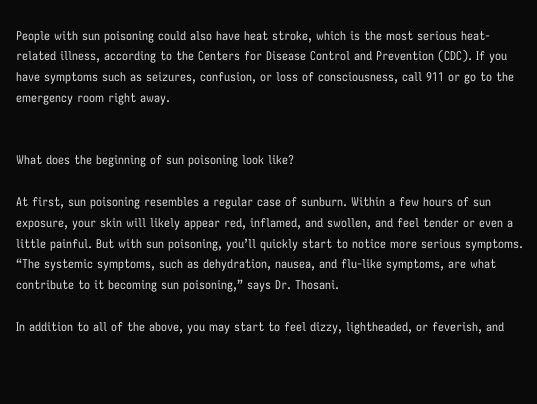People with sun poisoning could also have heat stroke, which is the most serious heat-related illness, according to the Centers for Disease Control and Prevention (CDC). If you have symptoms such as seizures, confusion, or loss of consciousness, call 911 or go to the emergency room right away.


What does the beginning of sun poisoning look like?

At first, sun poisoning resembles a regular case of sunburn. Within a few hours of sun exposure, your skin will likely appear red, inflamed, and swollen, and feel tender or even a little painful. But with sun poisoning, you’ll quickly start to notice more serious symptoms. “The systemic symptoms, such as dehydration, nausea, and flu-like symptoms, are what contribute to it becoming sun poisoning,” says Dr. Thosani.

In addition to all of the above, you may start to feel dizzy, lightheaded, or feverish, and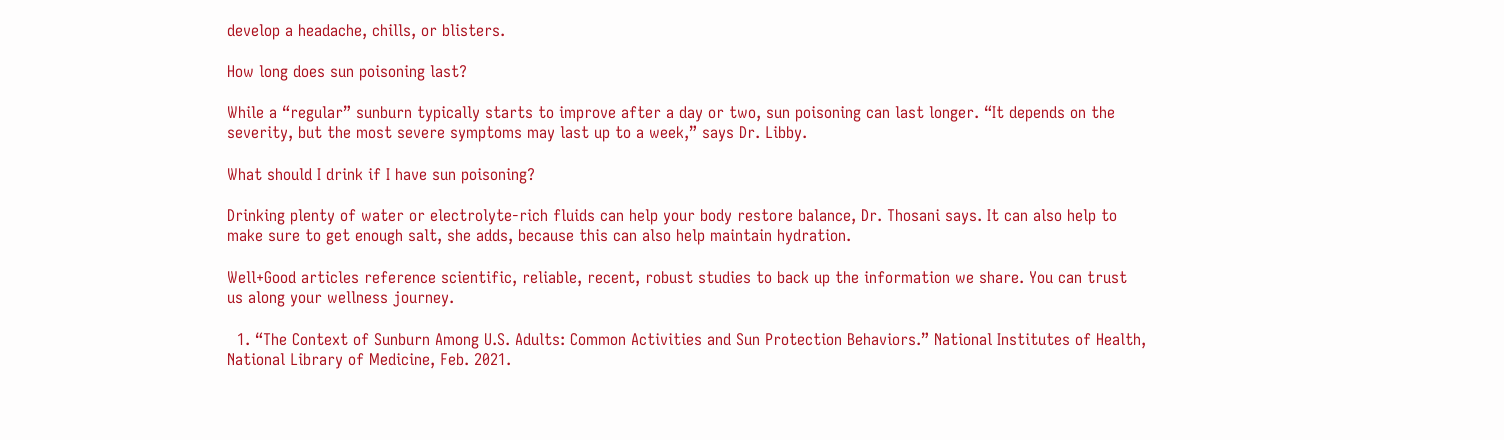develop a headache, chills, or blisters.

How long does sun poisoning last?

While a “regular” sunburn typically starts to improve after a day or two, sun poisoning can last longer. “It depends on the severity, but the most severe symptoms may last up to a week,” says Dr. Libby.

What should I drink if I have sun poisoning?

Drinking plenty of water or electrolyte-rich fluids can help your body restore balance, Dr. Thosani says. It can also help to make sure to get enough salt, she adds, because this can also help maintain hydration.

Well+Good articles reference scientific, reliable, recent, robust studies to back up the information we share. You can trust us along your wellness journey.

  1. “The Context of Sunburn Among U.S. Adults: Common Activities and Sun Protection Behaviors.” National Institutes of Health, National Library of Medicine, Feb. 2021.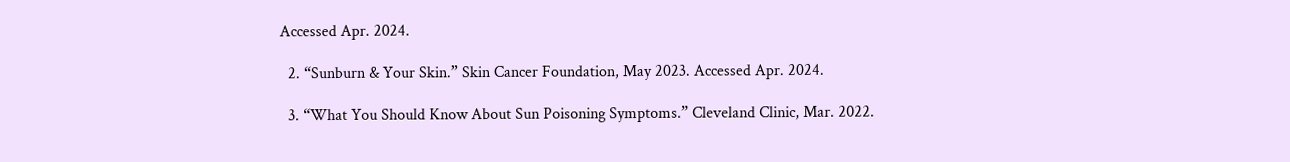Accessed Apr. 2024.

  2. “Sunburn & Your Skin.” Skin Cancer Foundation, May 2023. Accessed Apr. 2024.

  3. “What You Should Know About Sun Poisoning Symptoms.” Cleveland Clinic, Mar. 2022.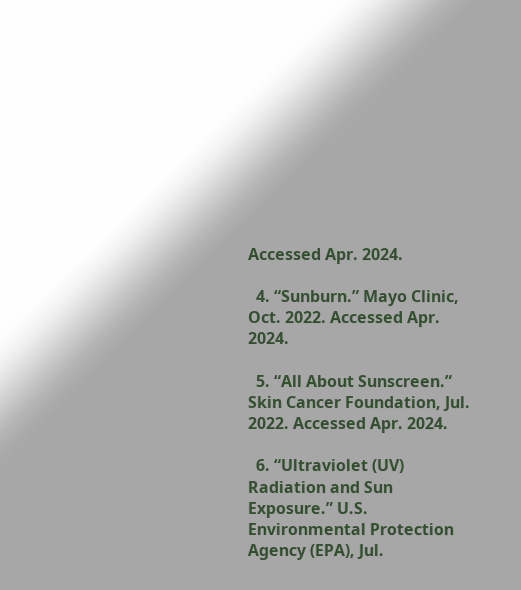Accessed Apr. 2024.

  4. “Sunburn.” Mayo Clinic, Oct. 2022. Accessed Apr. 2024.

  5. “All About Sunscreen.” Skin Cancer Foundation, Jul. 2022. Accessed Apr. 2024.

  6. “Ultraviolet (UV) Radiation and Sun Exposure.” U.S. Environmental Protection Agency (EPA), Jul.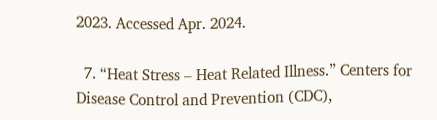2023. Accessed Apr. 2024.

  7. “Heat Stress – Heat Related Illness.” Centers for Disease Control and Prevention (CDC),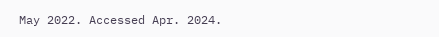May 2022. Accessed Apr. 2024.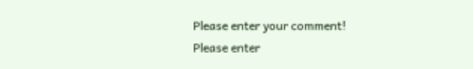Please enter your comment!
Please enter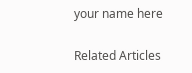your name here

Related Articles